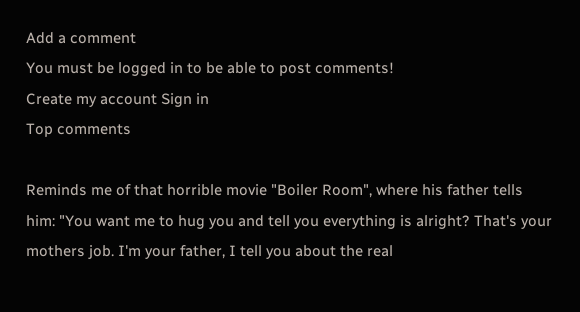Add a comment
You must be logged in to be able to post comments!
Create my account Sign in
Top comments

Reminds me of that horrible movie "Boiler Room", where his father tells him: "You want me to hug you and tell you everything is alright? That's your mothers job. I'm your father, I tell you about the real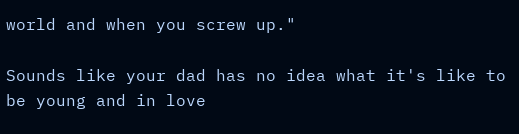world and when you screw up."

Sounds like your dad has no idea what it's like to be young and in love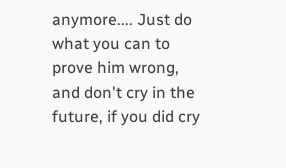anymore.... Just do what you can to prove him wrong, and don't cry in the future, if you did cry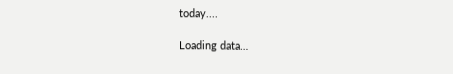today....

Loading data…